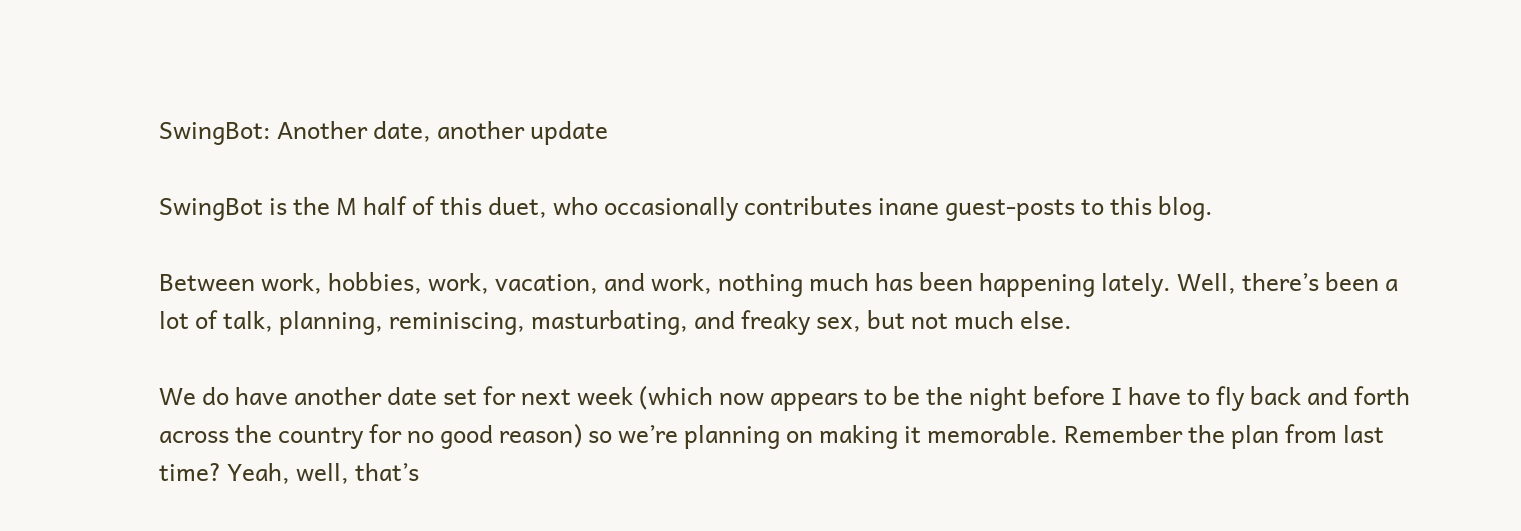SwingBot: Another date, another update

SwingBot is the M half of this duet, who occasionally contributes inane guest-posts to this blog.

Between work, hobbies, work, vacation, and work, nothing much has been happening lately. Well, there’s been a lot of talk, planning, reminiscing, masturbating, and freaky sex, but not much else.

We do have another date set for next week (which now appears to be the night before I have to fly back and forth across the country for no good reason) so we’re planning on making it memorable. Remember the plan from last time? Yeah, well, that’s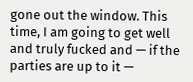gone out the window. This time, I am going to get well and truly fucked and — if the parties are up to it —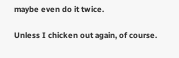maybe even do it twice.

Unless I chicken out again, of course.